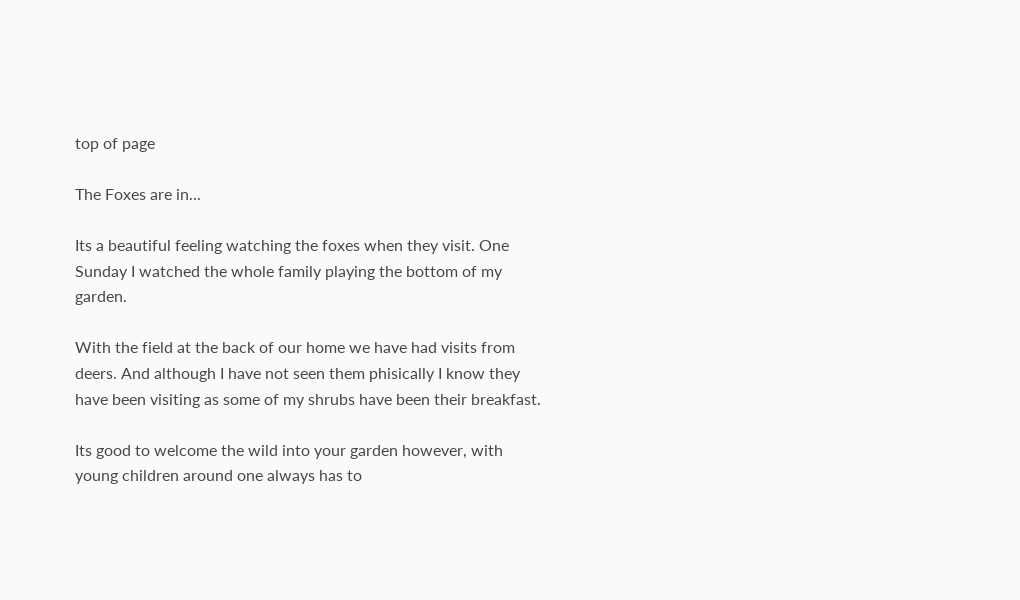top of page

The Foxes are in...

Its a beautiful feeling watching the foxes when they visit. One Sunday I watched the whole family playing the bottom of my garden.

With the field at the back of our home we have had visits from deers. And although I have not seen them phisically I know they have been visiting as some of my shrubs have been their breakfast.

Its good to welcome the wild into your garden however, with young children around one always has to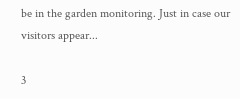be in the garden monitoring. Just in case our visitors appear...

3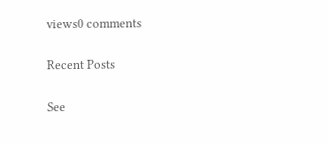views0 comments

Recent Posts

See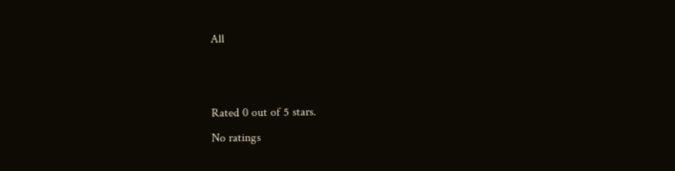All


Rated 0 out of 5 stars.
No ratings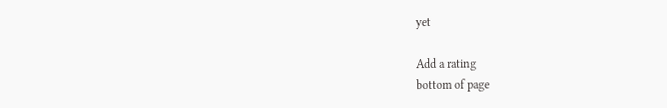yet

Add a rating
bottom of page